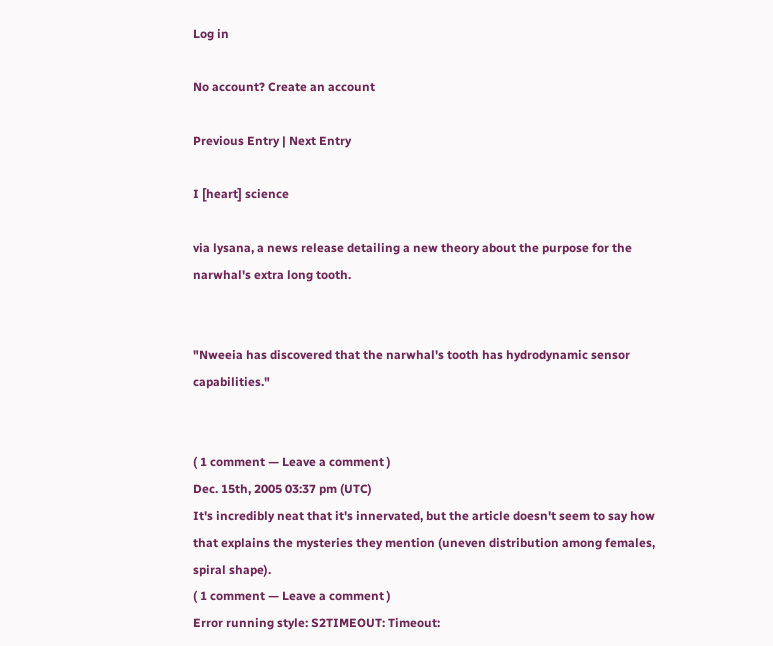Log in

No account? Create an account

Previous Entry | Next Entry

I [heart] science

via lysana, a news release detailing a new theory about the purpose for the narwhal's extra long tooth.


"Nweeia has discovered that the narwhal's tooth has hydrodynamic sensor capabilities."


( 1 comment — Leave a comment )
Dec. 15th, 2005 03:37 pm (UTC)
It's incredibly neat that it's innervated, but the article doesn't seem to say how that explains the mysteries they mention (uneven distribution among females, spiral shape).
( 1 comment — Leave a comment )
Error running style: S2TIMEOUT: Timeout: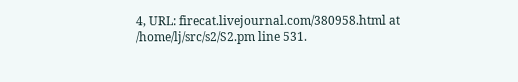4, URL: firecat.livejournal.com/380958.html at /home/lj/src/s2/S2.pm line 531.